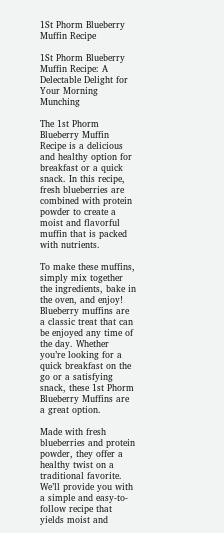1St Phorm Blueberry Muffin Recipe

1St Phorm Blueberry Muffin Recipe: A Delectable Delight for Your Morning Munching

The 1st Phorm Blueberry Muffin Recipe is a delicious and healthy option for breakfast or a quick snack. In this recipe, fresh blueberries are combined with protein powder to create a moist and flavorful muffin that is packed with nutrients.

To make these muffins, simply mix together the ingredients, bake in the oven, and enjoy! Blueberry muffins are a classic treat that can be enjoyed any time of the day. Whether you’re looking for a quick breakfast on the go or a satisfying snack, these 1st Phorm Blueberry Muffins are a great option.

Made with fresh blueberries and protein powder, they offer a healthy twist on a traditional favorite. We’ll provide you with a simple and easy-to-follow recipe that yields moist and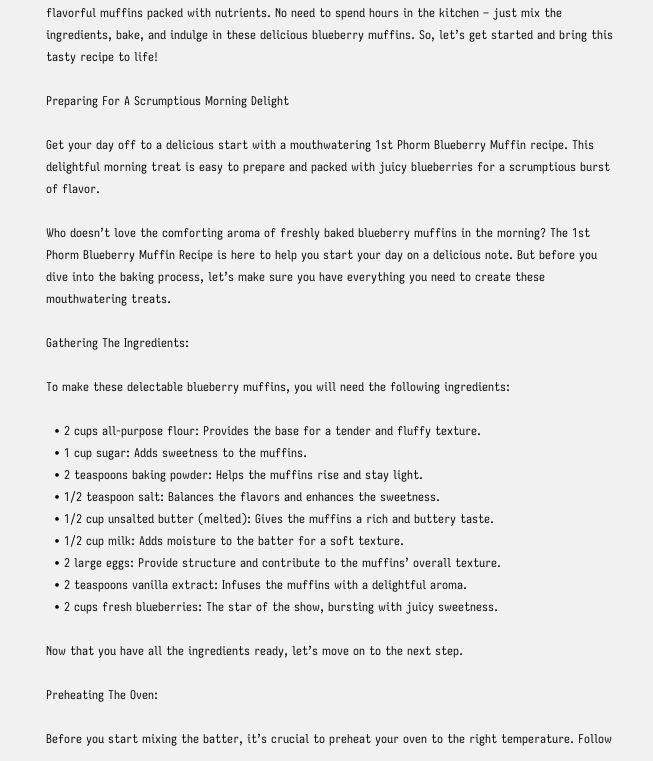flavorful muffins packed with nutrients. No need to spend hours in the kitchen – just mix the ingredients, bake, and indulge in these delicious blueberry muffins. So, let’s get started and bring this tasty recipe to life!

Preparing For A Scrumptious Morning Delight

Get your day off to a delicious start with a mouthwatering 1st Phorm Blueberry Muffin recipe. This delightful morning treat is easy to prepare and packed with juicy blueberries for a scrumptious burst of flavor.

Who doesn’t love the comforting aroma of freshly baked blueberry muffins in the morning? The 1st Phorm Blueberry Muffin Recipe is here to help you start your day on a delicious note. But before you dive into the baking process, let’s make sure you have everything you need to create these mouthwatering treats.

Gathering The Ingredients:

To make these delectable blueberry muffins, you will need the following ingredients:

  • 2 cups all-purpose flour: Provides the base for a tender and fluffy texture.
  • 1 cup sugar: Adds sweetness to the muffins.
  • 2 teaspoons baking powder: Helps the muffins rise and stay light.
  • 1/2 teaspoon salt: Balances the flavors and enhances the sweetness.
  • 1/2 cup unsalted butter (melted): Gives the muffins a rich and buttery taste.
  • 1/2 cup milk: Adds moisture to the batter for a soft texture.
  • 2 large eggs: Provide structure and contribute to the muffins’ overall texture.
  • 2 teaspoons vanilla extract: Infuses the muffins with a delightful aroma.
  • 2 cups fresh blueberries: The star of the show, bursting with juicy sweetness.

Now that you have all the ingredients ready, let’s move on to the next step.

Preheating The Oven:

Before you start mixing the batter, it’s crucial to preheat your oven to the right temperature. Follow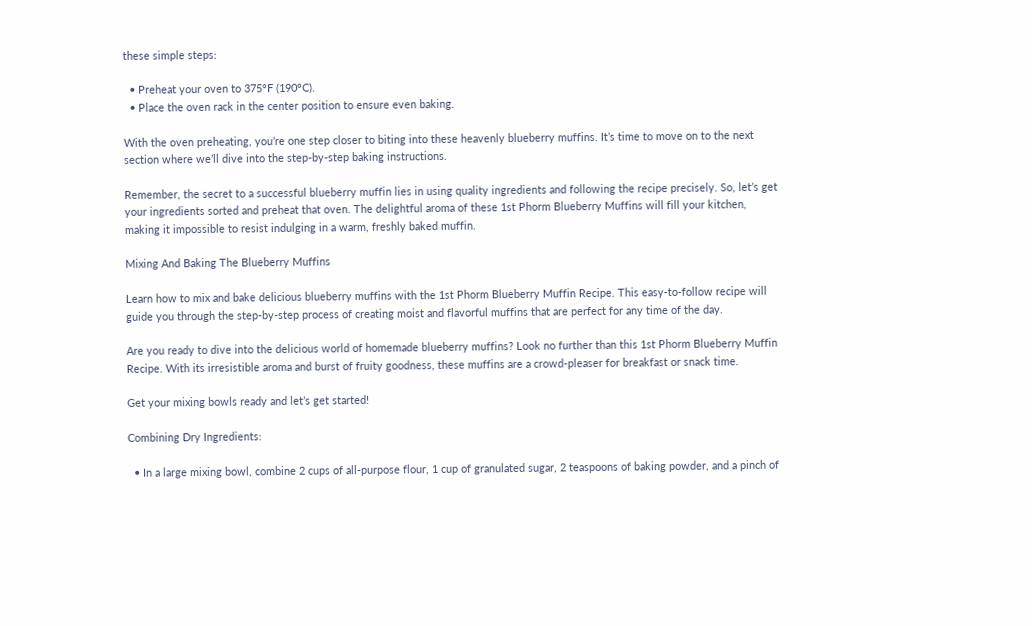these simple steps:

  • Preheat your oven to 375°F (190°C).
  • Place the oven rack in the center position to ensure even baking.

With the oven preheating, you’re one step closer to biting into these heavenly blueberry muffins. It’s time to move on to the next section where we’ll dive into the step-by-step baking instructions.

Remember, the secret to a successful blueberry muffin lies in using quality ingredients and following the recipe precisely. So, let’s get your ingredients sorted and preheat that oven. The delightful aroma of these 1st Phorm Blueberry Muffins will fill your kitchen, making it impossible to resist indulging in a warm, freshly baked muffin.

Mixing And Baking The Blueberry Muffins

Learn how to mix and bake delicious blueberry muffins with the 1st Phorm Blueberry Muffin Recipe. This easy-to-follow recipe will guide you through the step-by-step process of creating moist and flavorful muffins that are perfect for any time of the day.

Are you ready to dive into the delicious world of homemade blueberry muffins? Look no further than this 1st Phorm Blueberry Muffin Recipe. With its irresistible aroma and burst of fruity goodness, these muffins are a crowd-pleaser for breakfast or snack time.

Get your mixing bowls ready and let’s get started!

Combining Dry Ingredients:

  • In a large mixing bowl, combine 2 cups of all-purpose flour, 1 cup of granulated sugar, 2 teaspoons of baking powder, and a pinch of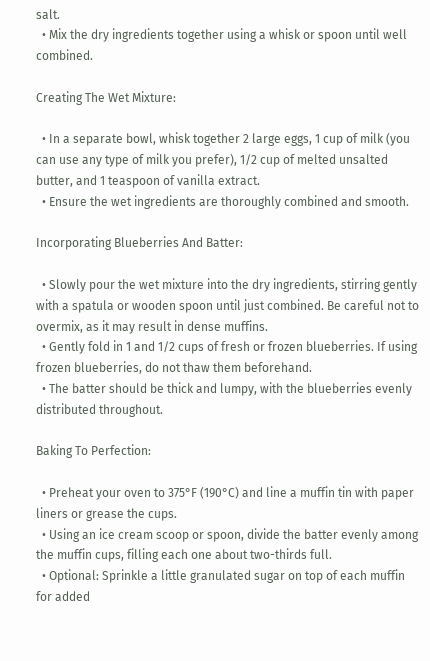salt.
  • Mix the dry ingredients together using a whisk or spoon until well combined.

Creating The Wet Mixture:

  • In a separate bowl, whisk together 2 large eggs, 1 cup of milk (you can use any type of milk you prefer), 1/2 cup of melted unsalted butter, and 1 teaspoon of vanilla extract.
  • Ensure the wet ingredients are thoroughly combined and smooth.

Incorporating Blueberries And Batter:

  • Slowly pour the wet mixture into the dry ingredients, stirring gently with a spatula or wooden spoon until just combined. Be careful not to overmix, as it may result in dense muffins.
  • Gently fold in 1 and 1/2 cups of fresh or frozen blueberries. If using frozen blueberries, do not thaw them beforehand.
  • The batter should be thick and lumpy, with the blueberries evenly distributed throughout.

Baking To Perfection:

  • Preheat your oven to 375°F (190°C) and line a muffin tin with paper liners or grease the cups.
  • Using an ice cream scoop or spoon, divide the batter evenly among the muffin cups, filling each one about two-thirds full.
  • Optional: Sprinkle a little granulated sugar on top of each muffin for added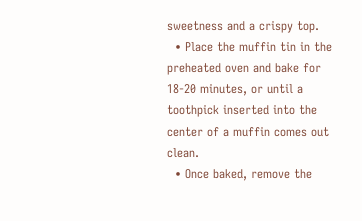sweetness and a crispy top.
  • Place the muffin tin in the preheated oven and bake for 18-20 minutes, or until a toothpick inserted into the center of a muffin comes out clean.
  • Once baked, remove the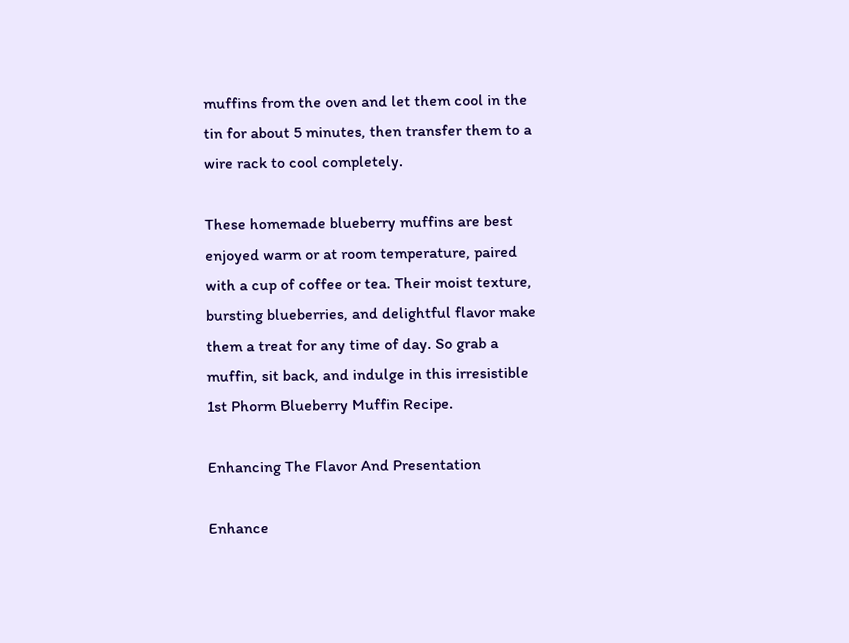muffins from the oven and let them cool in the tin for about 5 minutes, then transfer them to a wire rack to cool completely.

These homemade blueberry muffins are best enjoyed warm or at room temperature, paired with a cup of coffee or tea. Their moist texture, bursting blueberries, and delightful flavor make them a treat for any time of day. So grab a muffin, sit back, and indulge in this irresistible 1st Phorm Blueberry Muffin Recipe.

Enhancing The Flavor And Presentation

Enhance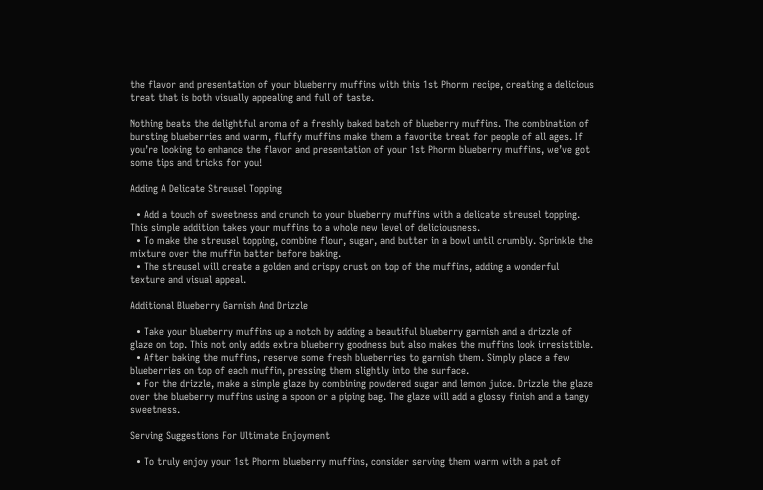the flavor and presentation of your blueberry muffins with this 1st Phorm recipe, creating a delicious treat that is both visually appealing and full of taste.

Nothing beats the delightful aroma of a freshly baked batch of blueberry muffins. The combination of bursting blueberries and warm, fluffy muffins make them a favorite treat for people of all ages. If you’re looking to enhance the flavor and presentation of your 1st Phorm blueberry muffins, we’ve got some tips and tricks for you!

Adding A Delicate Streusel Topping

  • Add a touch of sweetness and crunch to your blueberry muffins with a delicate streusel topping. This simple addition takes your muffins to a whole new level of deliciousness.
  • To make the streusel topping, combine flour, sugar, and butter in a bowl until crumbly. Sprinkle the mixture over the muffin batter before baking.
  • The streusel will create a golden and crispy crust on top of the muffins, adding a wonderful texture and visual appeal.

Additional Blueberry Garnish And Drizzle

  • Take your blueberry muffins up a notch by adding a beautiful blueberry garnish and a drizzle of glaze on top. This not only adds extra blueberry goodness but also makes the muffins look irresistible.
  • After baking the muffins, reserve some fresh blueberries to garnish them. Simply place a few blueberries on top of each muffin, pressing them slightly into the surface.
  • For the drizzle, make a simple glaze by combining powdered sugar and lemon juice. Drizzle the glaze over the blueberry muffins using a spoon or a piping bag. The glaze will add a glossy finish and a tangy sweetness.

Serving Suggestions For Ultimate Enjoyment

  • To truly enjoy your 1st Phorm blueberry muffins, consider serving them warm with a pat of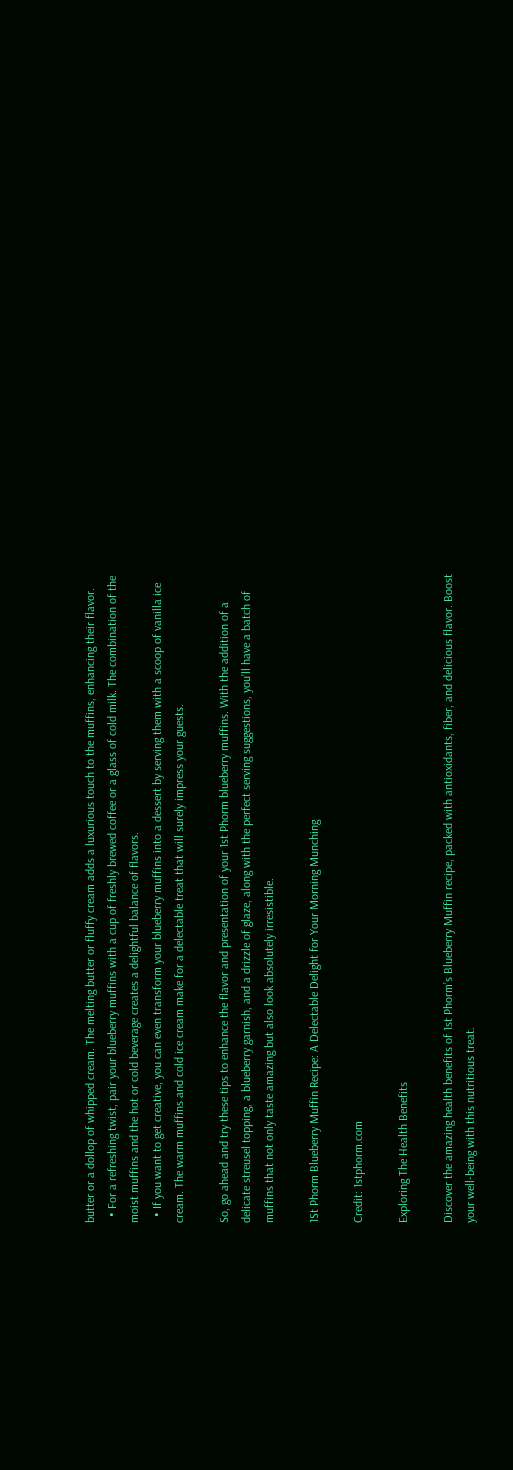butter or a dollop of whipped cream. The melting butter or fluffy cream adds a luxurious touch to the muffins, enhancing their flavor.
  • For a refreshing twist, pair your blueberry muffins with a cup of freshly brewed coffee or a glass of cold milk. The combination of the moist muffins and the hot or cold beverage creates a delightful balance of flavors.
  • If you want to get creative, you can even transform your blueberry muffins into a dessert by serving them with a scoop of vanilla ice cream. The warm muffins and cold ice cream make for a delectable treat that will surely impress your guests.

So, go ahead and try these tips to enhance the flavor and presentation of your 1st Phorm blueberry muffins. With the addition of a delicate streusel topping, a blueberry garnish, and a drizzle of glaze, along with the perfect serving suggestions, you’ll have a batch of muffins that not only taste amazing but also look absolutely irresistible.

1St Phorm Blueberry Muffin Recipe: A Delectable Delight for Your Morning Munching

Credit: 1stphorm.com

Exploring The Health Benefits

Discover the amazing health benefits of 1st Phorm’s Blueberry Muffin recipe, packed with antioxidants, fiber, and delicious flavor. Boost your well-being with this nutritious treat.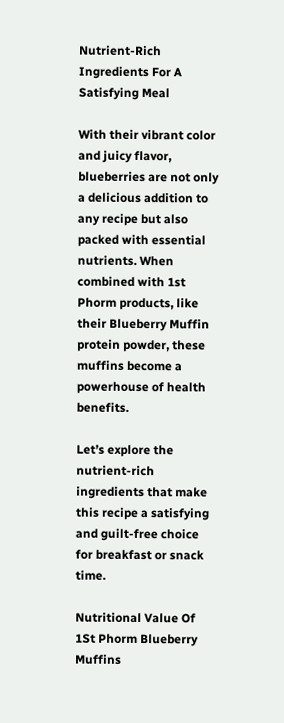Nutrient-Rich Ingredients For A Satisfying Meal

With their vibrant color and juicy flavor, blueberries are not only a delicious addition to any recipe but also packed with essential nutrients. When combined with 1st Phorm products, like their Blueberry Muffin protein powder, these muffins become a powerhouse of health benefits.

Let’s explore the nutrient-rich ingredients that make this recipe a satisfying and guilt-free choice for breakfast or snack time.

Nutritional Value Of 1St Phorm Blueberry Muffins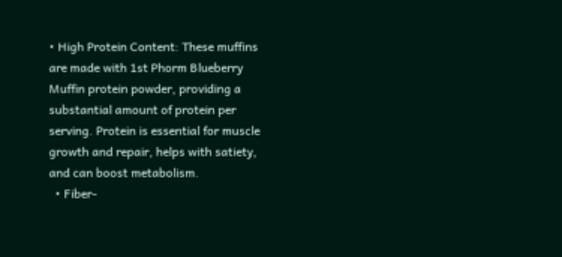• High Protein Content: These muffins are made with 1st Phorm Blueberry Muffin protein powder, providing a substantial amount of protein per serving. Protein is essential for muscle growth and repair, helps with satiety, and can boost metabolism.
  • Fiber-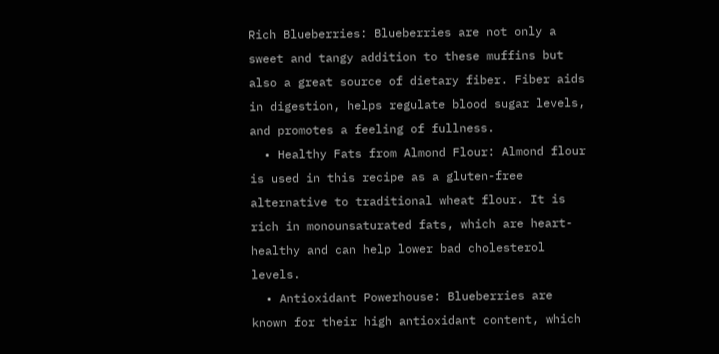Rich Blueberries: Blueberries are not only a sweet and tangy addition to these muffins but also a great source of dietary fiber. Fiber aids in digestion, helps regulate blood sugar levels, and promotes a feeling of fullness.
  • Healthy Fats from Almond Flour: Almond flour is used in this recipe as a gluten-free alternative to traditional wheat flour. It is rich in monounsaturated fats, which are heart-healthy and can help lower bad cholesterol levels.
  • Antioxidant Powerhouse: Blueberries are known for their high antioxidant content, which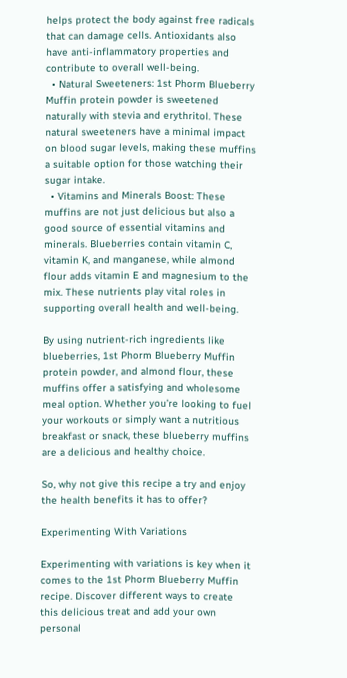helps protect the body against free radicals that can damage cells. Antioxidants also have anti-inflammatory properties and contribute to overall well-being.
  • Natural Sweeteners: 1st Phorm Blueberry Muffin protein powder is sweetened naturally with stevia and erythritol. These natural sweeteners have a minimal impact on blood sugar levels, making these muffins a suitable option for those watching their sugar intake.
  • Vitamins and Minerals Boost: These muffins are not just delicious but also a good source of essential vitamins and minerals. Blueberries contain vitamin C, vitamin K, and manganese, while almond flour adds vitamin E and magnesium to the mix. These nutrients play vital roles in supporting overall health and well-being.

By using nutrient-rich ingredients like blueberries, 1st Phorm Blueberry Muffin protein powder, and almond flour, these muffins offer a satisfying and wholesome meal option. Whether you’re looking to fuel your workouts or simply want a nutritious breakfast or snack, these blueberry muffins are a delicious and healthy choice.

So, why not give this recipe a try and enjoy the health benefits it has to offer?

Experimenting With Variations

Experimenting with variations is key when it comes to the 1st Phorm Blueberry Muffin recipe. Discover different ways to create this delicious treat and add your own personal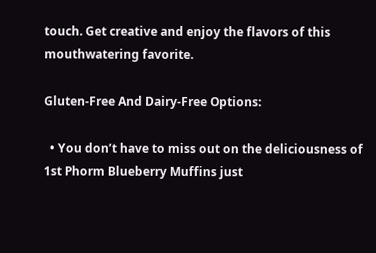touch. Get creative and enjoy the flavors of this mouthwatering favorite.

Gluten-Free And Dairy-Free Options:

  • You don’t have to miss out on the deliciousness of 1st Phorm Blueberry Muffins just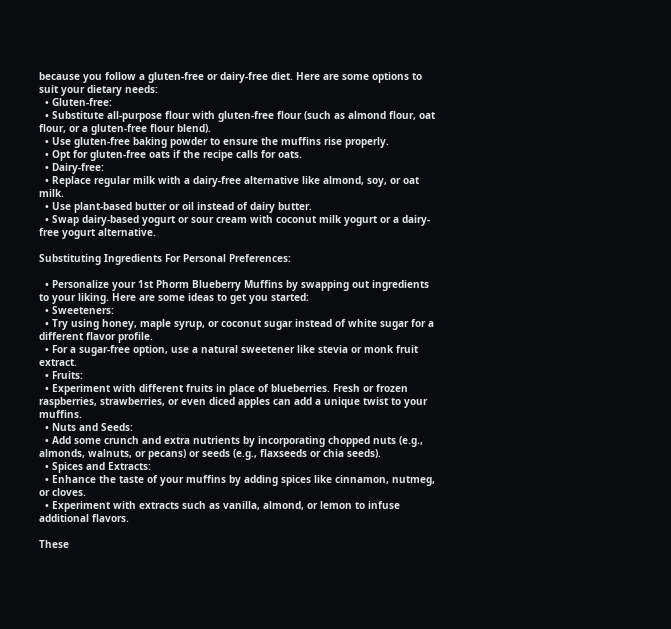because you follow a gluten-free or dairy-free diet. Here are some options to suit your dietary needs:
  • Gluten-free:
  • Substitute all-purpose flour with gluten-free flour (such as almond flour, oat flour, or a gluten-free flour blend).
  • Use gluten-free baking powder to ensure the muffins rise properly.
  • Opt for gluten-free oats if the recipe calls for oats.
  • Dairy-free:
  • Replace regular milk with a dairy-free alternative like almond, soy, or oat milk.
  • Use plant-based butter or oil instead of dairy butter.
  • Swap dairy-based yogurt or sour cream with coconut milk yogurt or a dairy-free yogurt alternative.

Substituting Ingredients For Personal Preferences:

  • Personalize your 1st Phorm Blueberry Muffins by swapping out ingredients to your liking. Here are some ideas to get you started:
  • Sweeteners:
  • Try using honey, maple syrup, or coconut sugar instead of white sugar for a different flavor profile.
  • For a sugar-free option, use a natural sweetener like stevia or monk fruit extract.
  • Fruits:
  • Experiment with different fruits in place of blueberries. Fresh or frozen raspberries, strawberries, or even diced apples can add a unique twist to your muffins.
  • Nuts and Seeds:
  • Add some crunch and extra nutrients by incorporating chopped nuts (e.g., almonds, walnuts, or pecans) or seeds (e.g., flaxseeds or chia seeds).
  • Spices and Extracts:
  • Enhance the taste of your muffins by adding spices like cinnamon, nutmeg, or cloves.
  • Experiment with extracts such as vanilla, almond, or lemon to infuse additional flavors.

These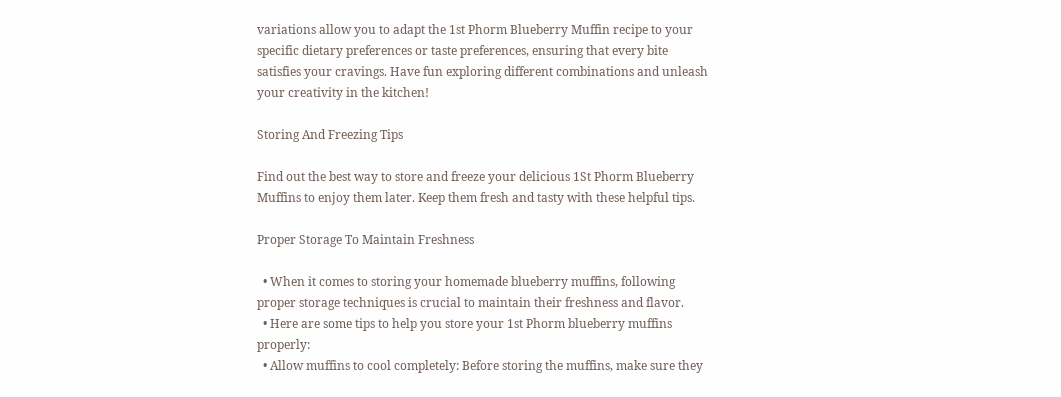variations allow you to adapt the 1st Phorm Blueberry Muffin recipe to your specific dietary preferences or taste preferences, ensuring that every bite satisfies your cravings. Have fun exploring different combinations and unleash your creativity in the kitchen!

Storing And Freezing Tips

Find out the best way to store and freeze your delicious 1St Phorm Blueberry Muffins to enjoy them later. Keep them fresh and tasty with these helpful tips.

Proper Storage To Maintain Freshness

  • When it comes to storing your homemade blueberry muffins, following proper storage techniques is crucial to maintain their freshness and flavor.
  • Here are some tips to help you store your 1st Phorm blueberry muffins properly:
  • Allow muffins to cool completely: Before storing the muffins, make sure they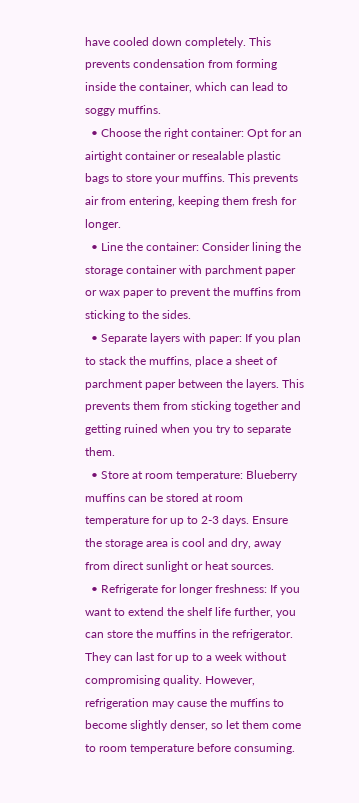have cooled down completely. This prevents condensation from forming inside the container, which can lead to soggy muffins.
  • Choose the right container: Opt for an airtight container or resealable plastic bags to store your muffins. This prevents air from entering, keeping them fresh for longer.
  • Line the container: Consider lining the storage container with parchment paper or wax paper to prevent the muffins from sticking to the sides.
  • Separate layers with paper: If you plan to stack the muffins, place a sheet of parchment paper between the layers. This prevents them from sticking together and getting ruined when you try to separate them.
  • Store at room temperature: Blueberry muffins can be stored at room temperature for up to 2-3 days. Ensure the storage area is cool and dry, away from direct sunlight or heat sources.
  • Refrigerate for longer freshness: If you want to extend the shelf life further, you can store the muffins in the refrigerator. They can last for up to a week without compromising quality. However, refrigeration may cause the muffins to become slightly denser, so let them come to room temperature before consuming.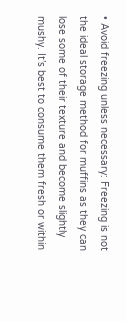• Avoid freezing unless necessary: Freezing is not the ideal storage method for muffins as they can lose some of their texture and become slightly mushy. It’s best to consume them fresh or within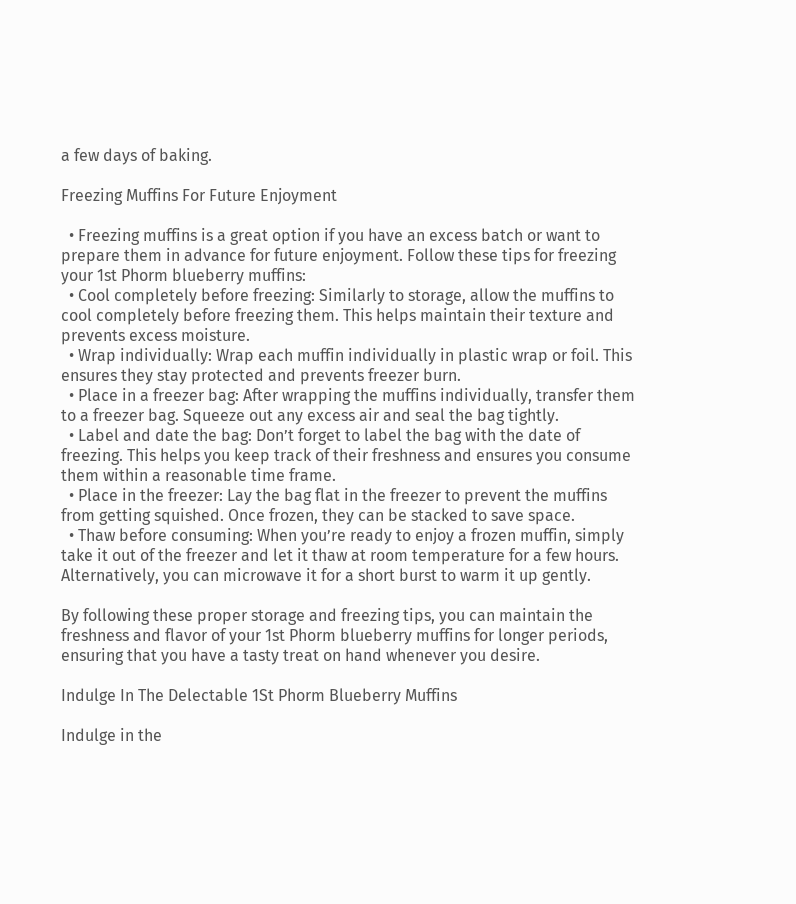a few days of baking.

Freezing Muffins For Future Enjoyment

  • Freezing muffins is a great option if you have an excess batch or want to prepare them in advance for future enjoyment. Follow these tips for freezing your 1st Phorm blueberry muffins:
  • Cool completely before freezing: Similarly to storage, allow the muffins to cool completely before freezing them. This helps maintain their texture and prevents excess moisture.
  • Wrap individually: Wrap each muffin individually in plastic wrap or foil. This ensures they stay protected and prevents freezer burn.
  • Place in a freezer bag: After wrapping the muffins individually, transfer them to a freezer bag. Squeeze out any excess air and seal the bag tightly.
  • Label and date the bag: Don’t forget to label the bag with the date of freezing. This helps you keep track of their freshness and ensures you consume them within a reasonable time frame.
  • Place in the freezer: Lay the bag flat in the freezer to prevent the muffins from getting squished. Once frozen, they can be stacked to save space.
  • Thaw before consuming: When you’re ready to enjoy a frozen muffin, simply take it out of the freezer and let it thaw at room temperature for a few hours. Alternatively, you can microwave it for a short burst to warm it up gently.

By following these proper storage and freezing tips, you can maintain the freshness and flavor of your 1st Phorm blueberry muffins for longer periods, ensuring that you have a tasty treat on hand whenever you desire.

Indulge In The Delectable 1St Phorm Blueberry Muffins

Indulge in the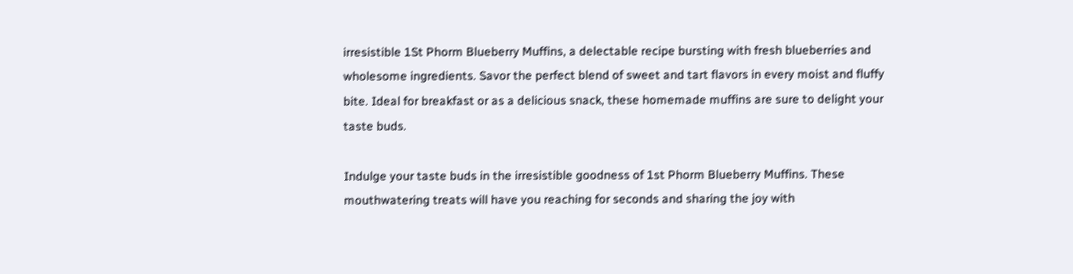irresistible 1St Phorm Blueberry Muffins, a delectable recipe bursting with fresh blueberries and wholesome ingredients. Savor the perfect blend of sweet and tart flavors in every moist and fluffy bite. Ideal for breakfast or as a delicious snack, these homemade muffins are sure to delight your taste buds.

Indulge your taste buds in the irresistible goodness of 1st Phorm Blueberry Muffins. These mouthwatering treats will have you reaching for seconds and sharing the joy with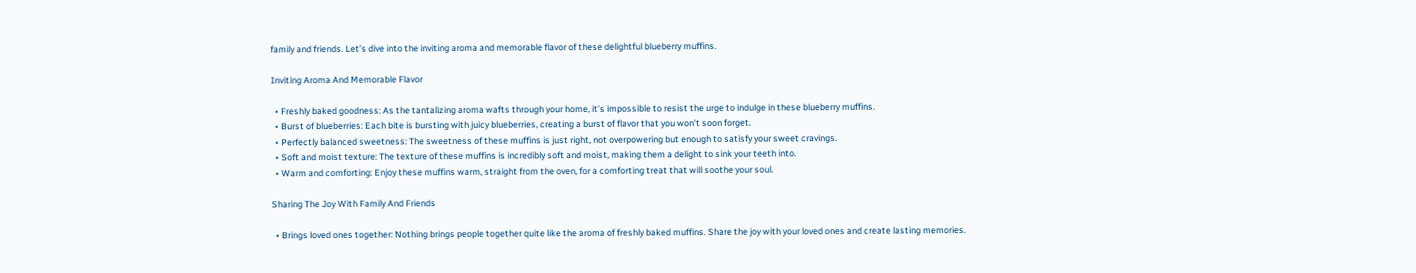family and friends. Let’s dive into the inviting aroma and memorable flavor of these delightful blueberry muffins.

Inviting Aroma And Memorable Flavor

  • Freshly baked goodness: As the tantalizing aroma wafts through your home, it’s impossible to resist the urge to indulge in these blueberry muffins.
  • Burst of blueberries: Each bite is bursting with juicy blueberries, creating a burst of flavor that you won’t soon forget.
  • Perfectly balanced sweetness: The sweetness of these muffins is just right, not overpowering but enough to satisfy your sweet cravings.
  • Soft and moist texture: The texture of these muffins is incredibly soft and moist, making them a delight to sink your teeth into.
  • Warm and comforting: Enjoy these muffins warm, straight from the oven, for a comforting treat that will soothe your soul.

Sharing The Joy With Family And Friends

  • Brings loved ones together: Nothing brings people together quite like the aroma of freshly baked muffins. Share the joy with your loved ones and create lasting memories.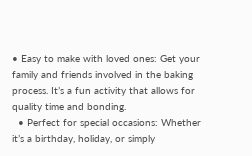• Easy to make with loved ones: Get your family and friends involved in the baking process. It’s a fun activity that allows for quality time and bonding.
  • Perfect for special occasions: Whether it’s a birthday, holiday, or simply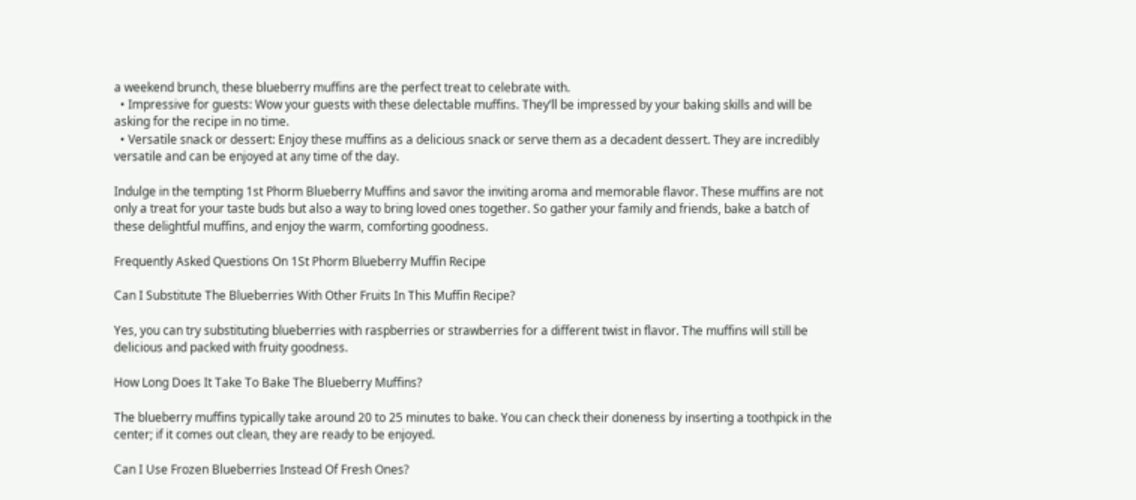a weekend brunch, these blueberry muffins are the perfect treat to celebrate with.
  • Impressive for guests: Wow your guests with these delectable muffins. They’ll be impressed by your baking skills and will be asking for the recipe in no time.
  • Versatile snack or dessert: Enjoy these muffins as a delicious snack or serve them as a decadent dessert. They are incredibly versatile and can be enjoyed at any time of the day.

Indulge in the tempting 1st Phorm Blueberry Muffins and savor the inviting aroma and memorable flavor. These muffins are not only a treat for your taste buds but also a way to bring loved ones together. So gather your family and friends, bake a batch of these delightful muffins, and enjoy the warm, comforting goodness.

Frequently Asked Questions On 1St Phorm Blueberry Muffin Recipe

Can I Substitute The Blueberries With Other Fruits In This Muffin Recipe?

Yes, you can try substituting blueberries with raspberries or strawberries for a different twist in flavor. The muffins will still be delicious and packed with fruity goodness.

How Long Does It Take To Bake The Blueberry Muffins?

The blueberry muffins typically take around 20 to 25 minutes to bake. You can check their doneness by inserting a toothpick in the center; if it comes out clean, they are ready to be enjoyed.

Can I Use Frozen Blueberries Instead Of Fresh Ones?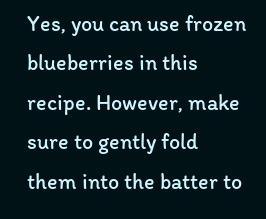Yes, you can use frozen blueberries in this recipe. However, make sure to gently fold them into the batter to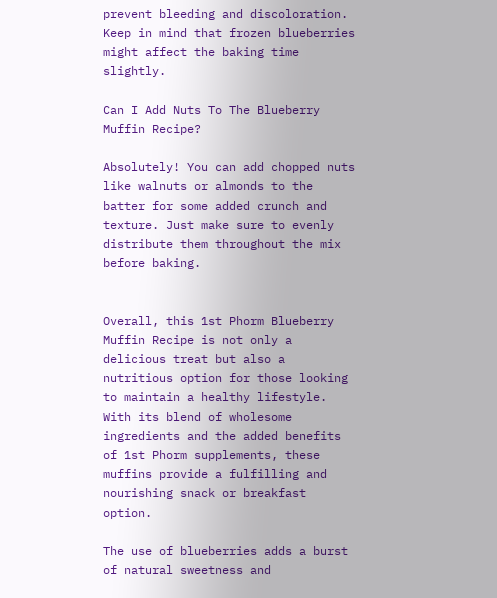prevent bleeding and discoloration. Keep in mind that frozen blueberries might affect the baking time slightly.

Can I Add Nuts To The Blueberry Muffin Recipe?

Absolutely! You can add chopped nuts like walnuts or almonds to the batter for some added crunch and texture. Just make sure to evenly distribute them throughout the mix before baking.


Overall, this 1st Phorm Blueberry Muffin Recipe is not only a delicious treat but also a nutritious option for those looking to maintain a healthy lifestyle. With its blend of wholesome ingredients and the added benefits of 1st Phorm supplements, these muffins provide a fulfilling and nourishing snack or breakfast option.

The use of blueberries adds a burst of natural sweetness and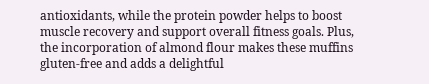antioxidants, while the protein powder helps to boost muscle recovery and support overall fitness goals. Plus, the incorporation of almond flour makes these muffins gluten-free and adds a delightful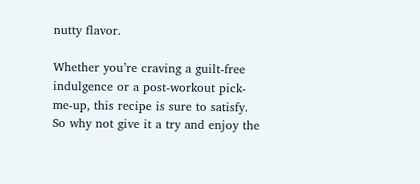nutty flavor.

Whether you’re craving a guilt-free indulgence or a post-workout pick-me-up, this recipe is sure to satisfy. So why not give it a try and enjoy the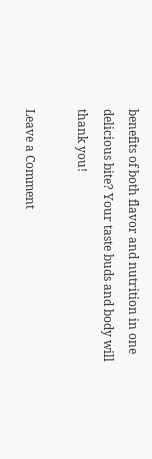benefits of both flavor and nutrition in one delicious bite? Your taste buds and body will thank you!

Leave a Comment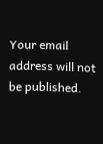Your email address will not be published.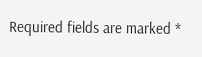Required fields are marked *